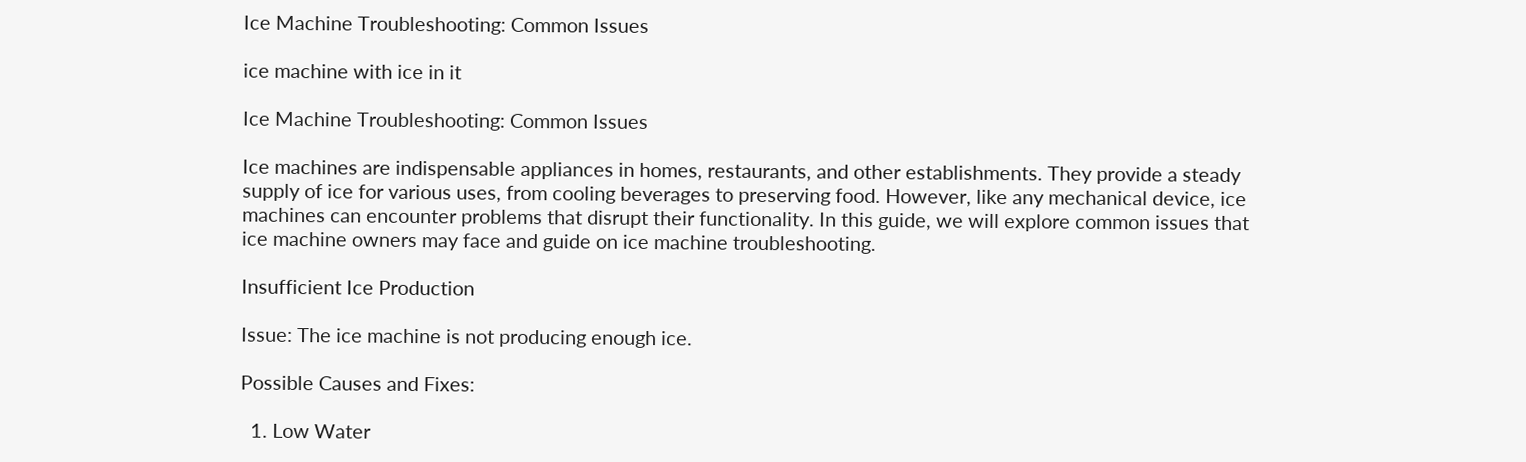Ice Machine Troubleshooting: Common Issues

ice machine with ice in it

Ice Machine Troubleshooting: Common Issues

Ice machines are indispensable appliances in homes, restaurants, and other establishments. They provide a steady supply of ice for various uses, from cooling beverages to preserving food. However, like any mechanical device, ice machines can encounter problems that disrupt their functionality. In this guide, we will explore common issues that ice machine owners may face and guide on ice machine troubleshooting.

Insufficient Ice Production

Issue: The ice machine is not producing enough ice.

Possible Causes and Fixes:

  1. Low Water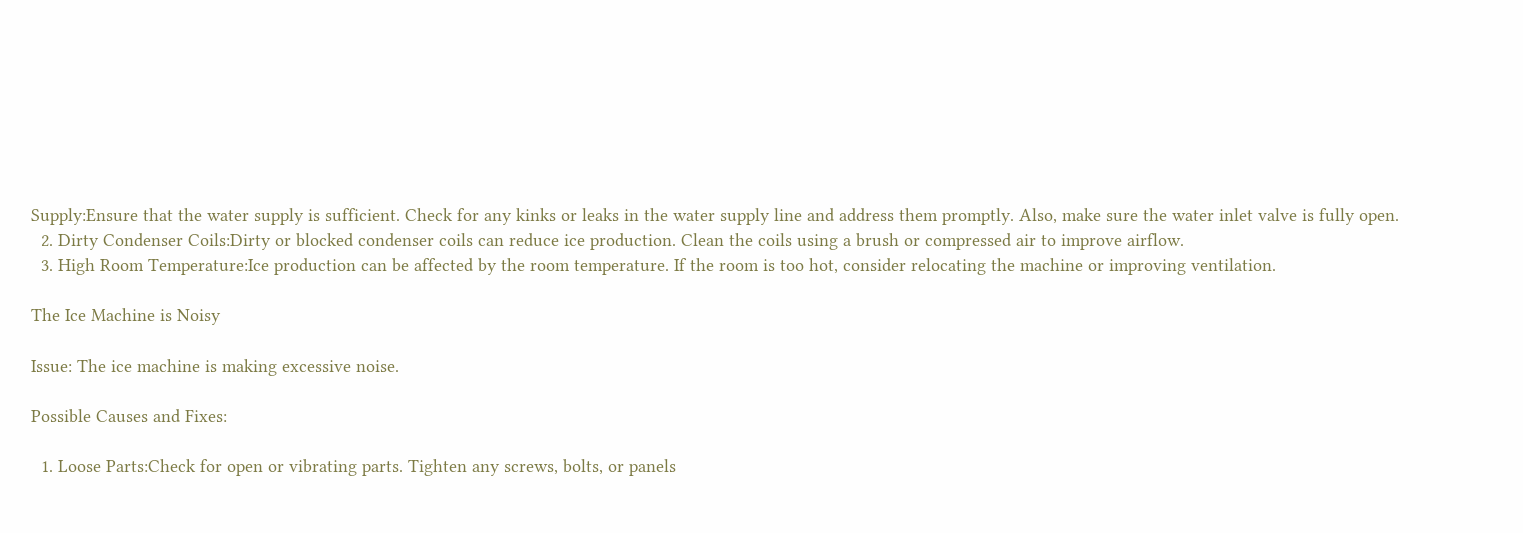Supply:Ensure that the water supply is sufficient. Check for any kinks or leaks in the water supply line and address them promptly. Also, make sure the water inlet valve is fully open.
  2. Dirty Condenser Coils:Dirty or blocked condenser coils can reduce ice production. Clean the coils using a brush or compressed air to improve airflow.
  3. High Room Temperature:Ice production can be affected by the room temperature. If the room is too hot, consider relocating the machine or improving ventilation.

The Ice Machine is Noisy

Issue: The ice machine is making excessive noise.

Possible Causes and Fixes:

  1. Loose Parts:Check for open or vibrating parts. Tighten any screws, bolts, or panels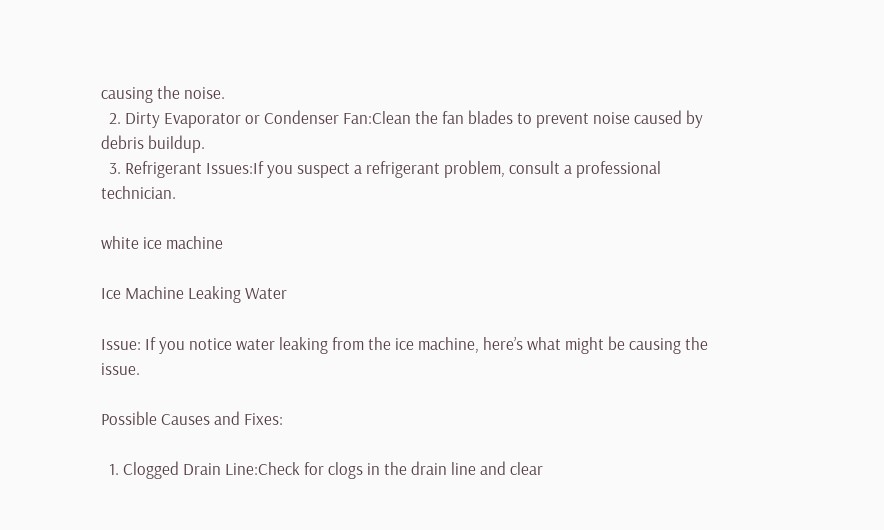causing the noise.
  2. Dirty Evaporator or Condenser Fan:Clean the fan blades to prevent noise caused by debris buildup.
  3. Refrigerant Issues:If you suspect a refrigerant problem, consult a professional technician.

white ice machine

Ice Machine Leaking Water

Issue: If you notice water leaking from the ice machine, here’s what might be causing the issue.

Possible Causes and Fixes:

  1. Clogged Drain Line:Check for clogs in the drain line and clear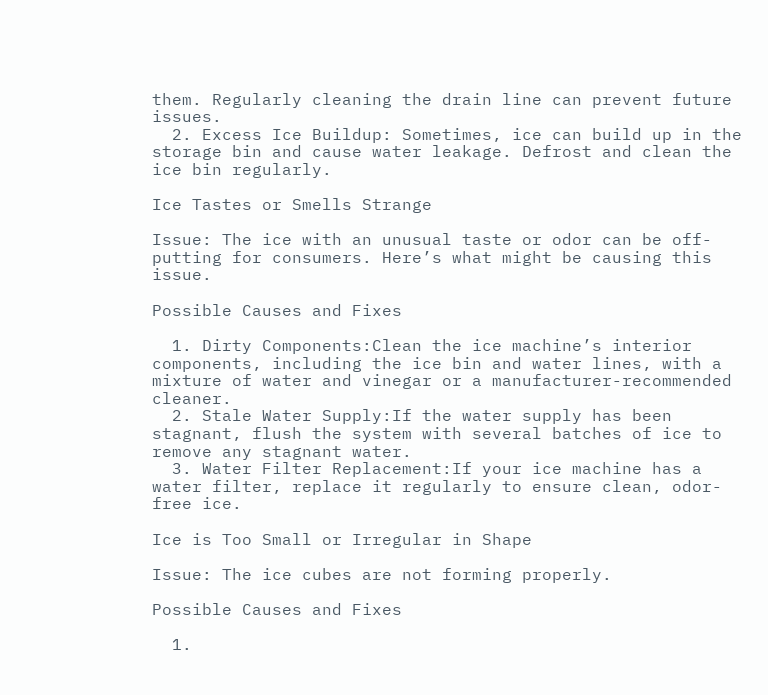them. Regularly cleaning the drain line can prevent future issues.
  2. Excess Ice Buildup: Sometimes, ice can build up in the storage bin and cause water leakage. Defrost and clean the ice bin regularly.

Ice Tastes or Smells Strange

Issue: The ice with an unusual taste or odor can be off-putting for consumers. Here’s what might be causing this issue.

Possible Causes and Fixes

  1. Dirty Components:Clean the ice machine’s interior components, including the ice bin and water lines, with a mixture of water and vinegar or a manufacturer-recommended cleaner.
  2. Stale Water Supply:If the water supply has been stagnant, flush the system with several batches of ice to remove any stagnant water.
  3. Water Filter Replacement:If your ice machine has a water filter, replace it regularly to ensure clean, odor-free ice.

Ice is Too Small or Irregular in Shape

Issue: The ice cubes are not forming properly.

Possible Causes and Fixes

  1.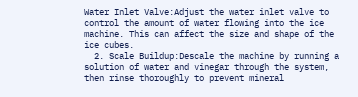Water Inlet Valve:Adjust the water inlet valve to control the amount of water flowing into the ice machine. This can affect the size and shape of the ice cubes.
  2. Scale Buildup:Descale the machine by running a solution of water and vinegar through the system, then rinse thoroughly to prevent mineral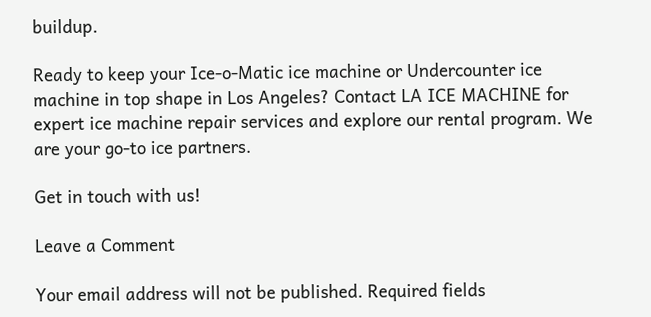buildup.

Ready to keep your Ice-o-Matic ice machine or Undercounter ice machine in top shape in Los Angeles? Contact LA ICE MACHINE for expert ice machine repair services and explore our rental program. We are your go-to ice partners.

Get in touch with us!

Leave a Comment

Your email address will not be published. Required fields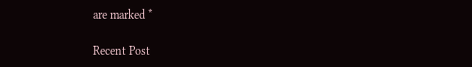are marked *

Recent Post